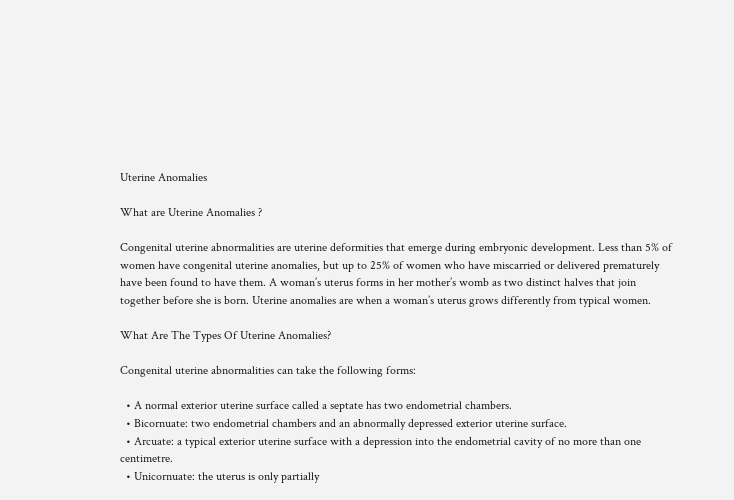Uterine Anomalies

What are Uterine Anomalies ?

Congenital uterine abnormalities are uterine deformities that emerge during embryonic development. Less than 5% of women have congenital uterine anomalies, but up to 25% of women who have miscarried or delivered prematurely have been found to have them. A woman’s uterus forms in her mother’s womb as two distinct halves that join together before she is born. Uterine anomalies are when a woman’s uterus grows differently from typical women.

What Are The Types Of Uterine Anomalies?

Congenital uterine abnormalities can take the following forms:

  • A normal exterior uterine surface called a septate has two endometrial chambers.
  • Bicornuate: two endometrial chambers and an abnormally depressed exterior uterine surface.
  • Arcuate: a typical exterior uterine surface with a depression into the endometrial cavity of no more than one centimetre.
  • Unicornuate: the uterus is only partially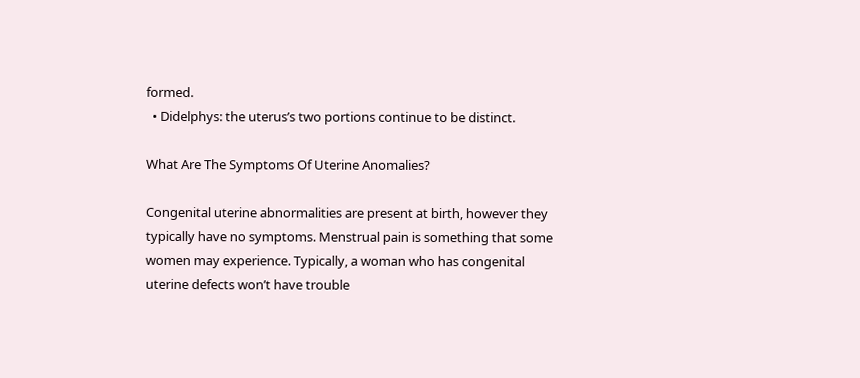formed.
  • Didelphys: the uterus’s two portions continue to be distinct.

What Are The Symptoms Of Uterine Anomalies?

Congenital uterine abnormalities are present at birth, however they typically have no symptoms. Menstrual pain is something that some women may experience. Typically, a woman who has congenital uterine defects won’t have trouble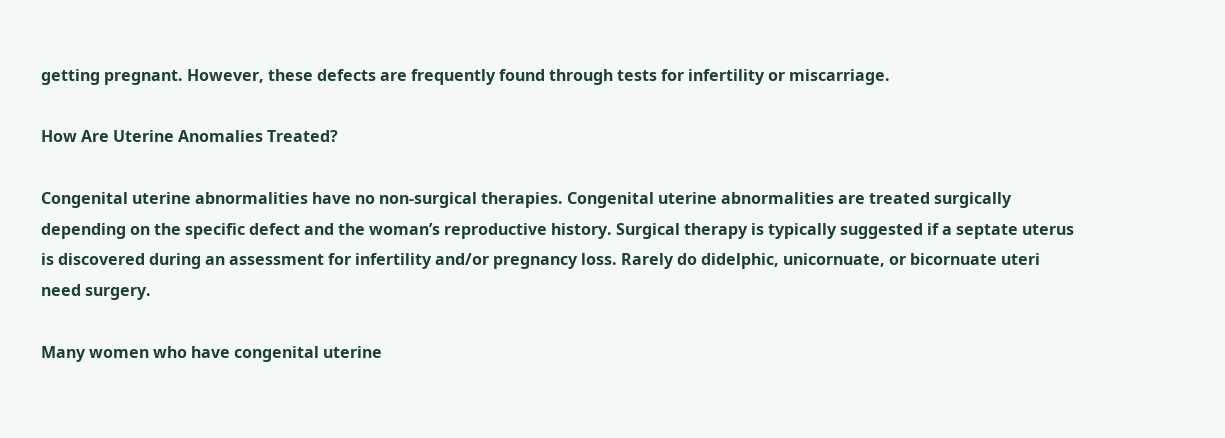getting pregnant. However, these defects are frequently found through tests for infertility or miscarriage.

How Are Uterine Anomalies Treated?

Congenital uterine abnormalities have no non-surgical therapies. Congenital uterine abnormalities are treated surgically depending on the specific defect and the woman’s reproductive history. Surgical therapy is typically suggested if a septate uterus is discovered during an assessment for infertility and/or pregnancy loss. Rarely do didelphic, unicornuate, or bicornuate uteri need surgery.

Many women who have congenital uterine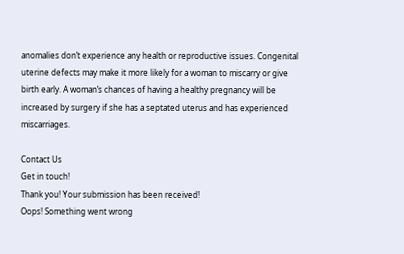anomalies don’t experience any health or reproductive issues. Congenital uterine defects may make it more likely for a woman to miscarry or give birth early. A woman’s chances of having a healthy pregnancy will be increased by surgery if she has a septated uterus and has experienced miscarriages.

Contact Us
Get in touch!
Thank you! Your submission has been received!
Oops! Something went wrong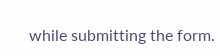while submitting the form.